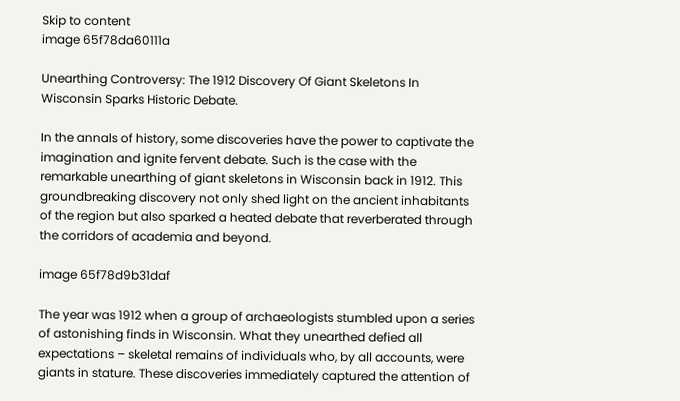Skip to content
image 65f78da60111a

Unearthing Controversy: The 1912 Discovery Of Giant Skeletons In Wisconsin Sparks Historic Debate.

In the annals of history, some discoveries have the power to captivate the imagination and ignite fervent debate. Such is the case with the remarkable unearthing of giant skeletons in Wisconsin back in 1912. This groundbreaking discovery not only shed light on the ancient inhabitants of the region but also sparked a heated debate that reverberated through the corridors of academia and beyond.

image 65f78d9b31daf

The year was 1912 when a group of archaeologists stumbled upon a series of astonishing finds in Wisconsin. What they unearthed defied all expectations – skeletal remains of individuals who, by all accounts, were giants in stature. These discoveries immediately captured the attention of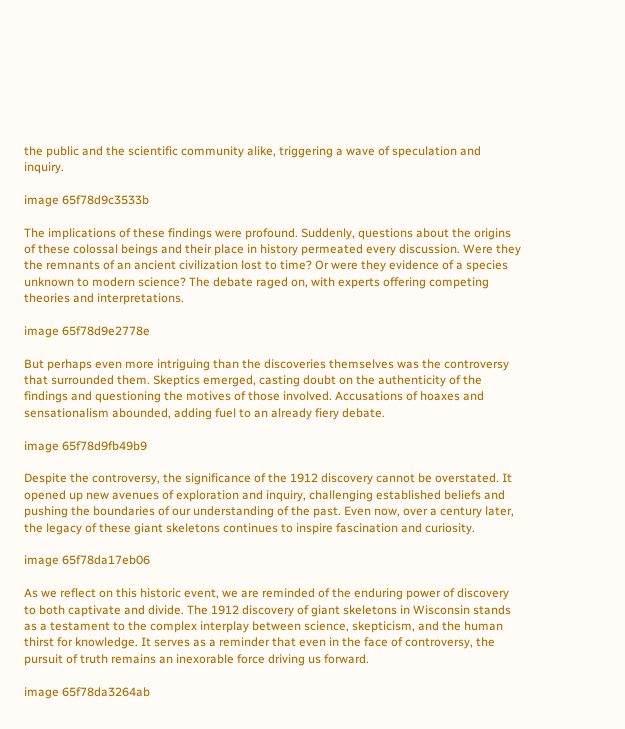the public and the scientific community alike, triggering a wave of speculation and inquiry.

image 65f78d9c3533b

The implications of these findings were profound. Suddenly, questions about the origins of these colossal beings and their place in history permeated every discussion. Were they the remnants of an ancient civilization lost to time? Or were they evidence of a species unknown to modern science? The debate raged on, with experts offering competing theories and interpretations.

image 65f78d9e2778e

But perhaps even more intriguing than the discoveries themselves was the controversy that surrounded them. Skeptics emerged, casting doubt on the authenticity of the findings and questioning the motives of those involved. Accusations of hoaxes and sensationalism abounded, adding fuel to an already fiery debate.

image 65f78d9fb49b9

Despite the controversy, the significance of the 1912 discovery cannot be overstated. It opened up new avenues of exploration and inquiry, challenging established beliefs and pushing the boundaries of our understanding of the past. Even now, over a century later, the legacy of these giant skeletons continues to inspire fascination and curiosity.

image 65f78da17eb06

As we reflect on this historic event, we are reminded of the enduring power of discovery to both captivate and divide. The 1912 discovery of giant skeletons in Wisconsin stands as a testament to the complex interplay between science, skepticism, and the human thirst for knowledge. It serves as a reminder that even in the face of controversy, the pursuit of truth remains an inexorable force driving us forward.

image 65f78da3264ab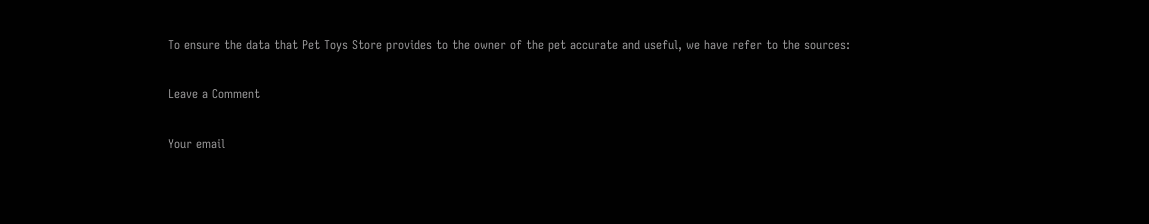To ensure the data that Pet Toys Store provides to the owner of the pet accurate and useful, we have refer to the sources:

Leave a Comment

Your email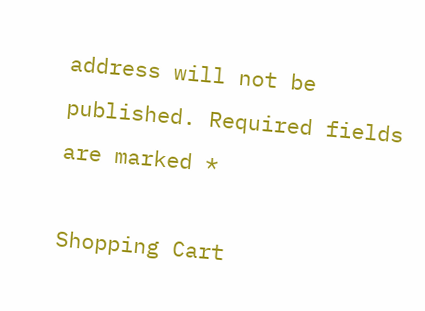address will not be published. Required fields are marked *

Shopping Cart